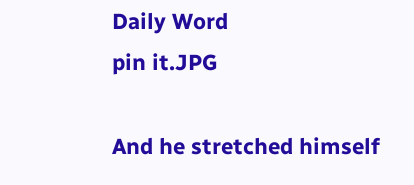Daily Word
pin it.JPG

And he stretched himself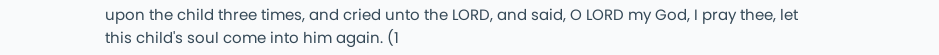upon the child three times, and cried unto the LORD, and said, O LORD my God, I pray thee, let this child's soul come into him again. (1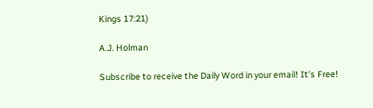Kings 17:21)

A.J. Holman

Subscribe to receive the Daily Word in your email! It's Free!